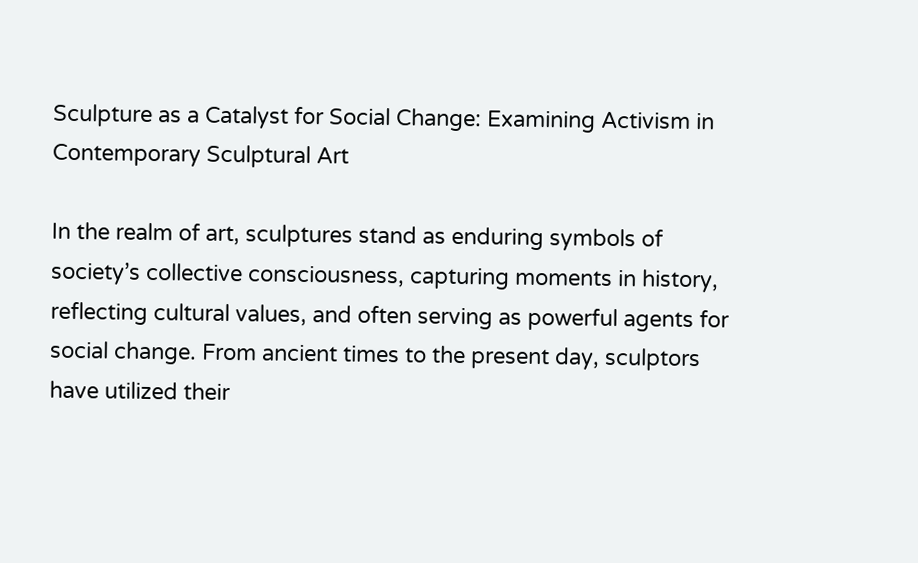Sculpture as a Catalyst for Social Change: Examining Activism in Contemporary Sculptural Art

In the realm of art, sculptures stand as enduring symbols of society’s collective consciousness, capturing moments in history, reflecting cultural values, and often serving as powerful agents for social change. From ancient times to the present day, sculptors have utilized their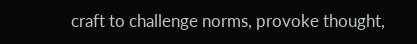craft to challenge norms, provoke thought,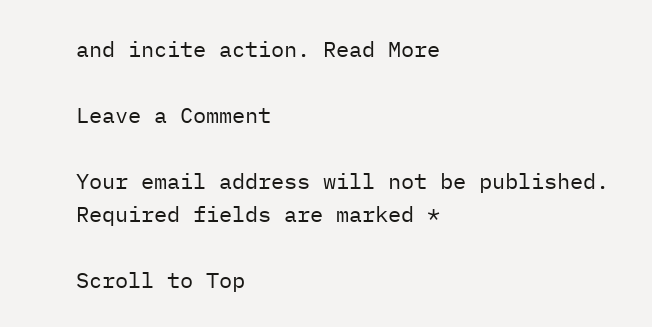and incite action. Read More

Leave a Comment

Your email address will not be published. Required fields are marked *

Scroll to Top